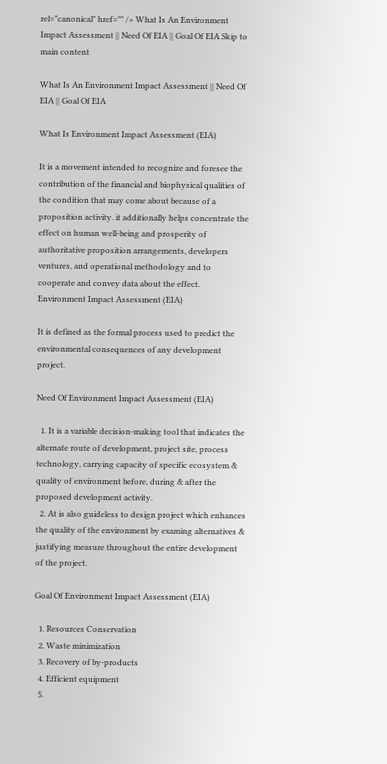rel="canonical" href="" /> What Is An Environment Impact Assessment || Need Of EIA || Goal Of EIA Skip to main content

What Is An Environment Impact Assessment || Need Of EIA || Goal Of EIA

What Is Environment Impact Assessment (EIA)

It is a movement intended to recognize and foresee the contribution of the financial and biophysical qualities of the condition that may come about because of a proposition activity. it additionally helps concentrate the effect on human well-being and prosperity of authoritative proposition arrangements, developers ventures, and operational methodology and to cooperate and convey data about the effect.
Environment Impact Assessment (EIA)

It is defined as the formal process used to predict the environmental consequences of any development project.

Need Of Environment Impact Assessment (EIA)

  1. It is a variable decision-making tool that indicates the alternate route of development, project site, process technology, carrying capacity of specific ecosystem & quality of environment before, during & after the proposed development activity.
  2. At is also guideless to design project which enhances the quality of the environment by examing alternatives & justifying measure throughout the entire development of the project.

Goal Of Environment Impact Assessment (EIA)

  1. Resources Conservation
  2. Waste minimization
  3. Recovery of by-products
  4. Efficient equipment
  5.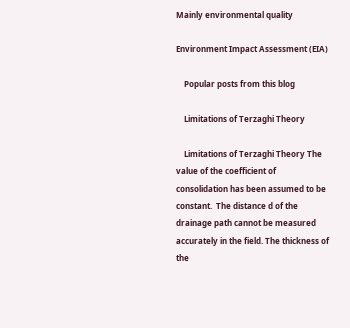Mainly environmental quality

Environment Impact Assessment (EIA)

    Popular posts from this blog

    Limitations of Terzaghi Theory

    Limitations of Terzaghi Theory The value of the coefficient of consolidation has been assumed to be constant.  The distance d of the drainage path cannot be measured accurately in the field. The thickness of the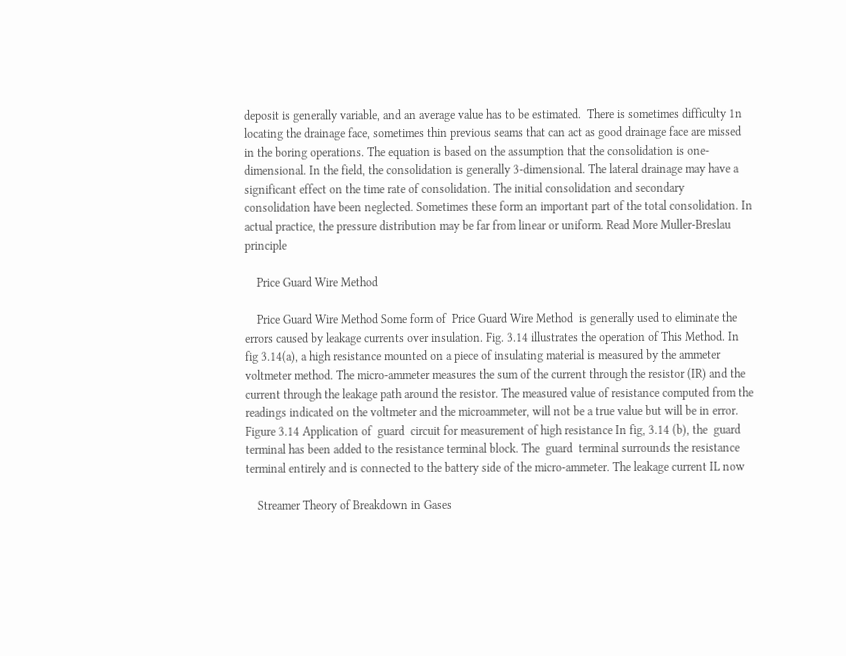deposit is generally variable, and an average value has to be estimated.  There is sometimes difficulty 1n locating the drainage face, sometimes thin previous seams that can act as good drainage face are missed in the boring operations. The equation is based on the assumption that the consolidation is one-dimensional. In the field, the consolidation is generally 3-dimensional. The lateral drainage may have a significant effect on the time rate of consolidation. The initial consolidation and secondary consolidation have been neglected. Sometimes these form an important part of the total consolidation. In actual practice, the pressure distribution may be far from linear or uniform. Read More Muller-Breslau principle

    Price Guard Wire Method

    Price Guard Wire Method Some form of  Price Guard Wire Method  is generally used to eliminate the errors caused by leakage currents over insulation. Fig. 3.14 illustrates the operation of This Method. In fig 3.14(a), a high resistance mounted on a piece of insulating material is measured by the ammeter voltmeter method. The micro-ammeter measures the sum of the current through the resistor (IR) and the current through the leakage path around the resistor. The measured value of resistance computed from the readings indicated on the voltmeter and the microammeter, will not be a true value but will be in error.   Figure 3.14 Application of  guard  circuit for measurement of high resistance In fig, 3.14 (b), the  guard  terminal has been added to the resistance terminal block. The  guard  terminal surrounds the resistance terminal entirely and is connected to the battery side of the micro-ammeter. The leakage current IL now

    Streamer Theory of Breakdown in Gases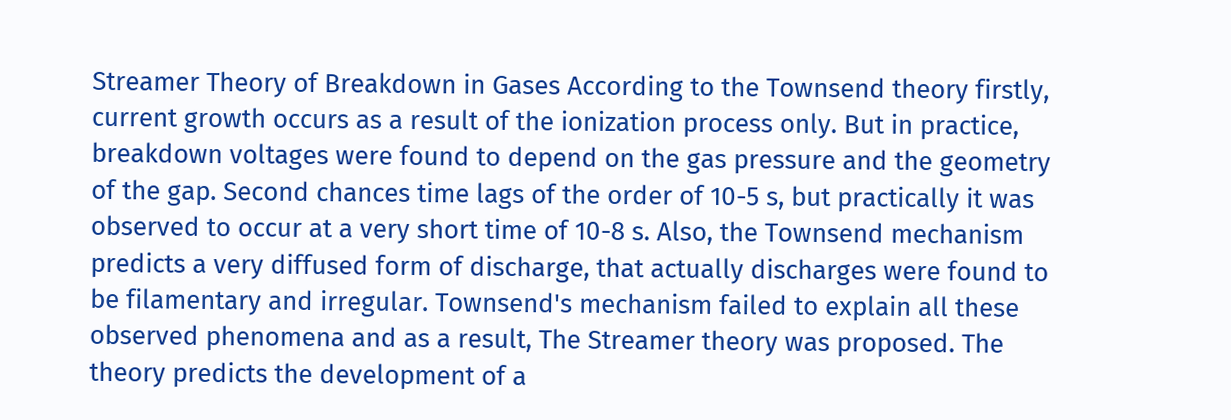Streamer Theory of Breakdown in Gases According to the Townsend theory firstly, current growth occurs as a result of the ionization process only. But in practice, breakdown voltages were found to depend on the gas pressure and the geometry of the gap. Second chances time lags of the order of 10-5 s, but practically it was observed to occur at a very short time of 10-8 s. Also, the Townsend mechanism predicts a very diffused form of discharge, that actually discharges were found to be filamentary and irregular. Townsend's mechanism failed to explain all these observed phenomena and as a result, The Streamer theory was proposed. The theory predicts the development of a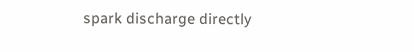spark discharge directly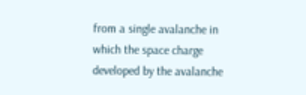from a single avalanche in which the space charge developed by the avalanche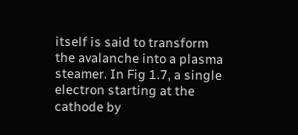itself is said to transform the avalanche into a plasma steamer. In Fig 1.7, a single electron starting at the cathode by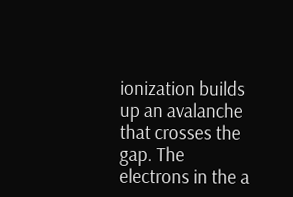ionization builds up an avalanche that crosses the gap. The electrons in the a